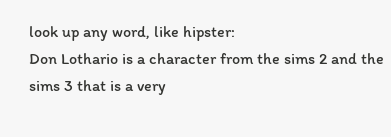look up any word, like hipster:
Don Lothario is a character from the sims 2 and the sims 3 that is a very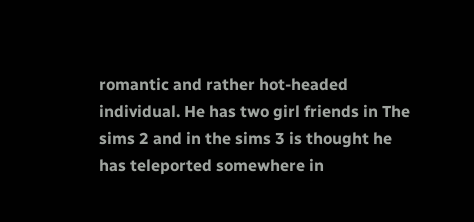romantic and rather hot-headed individual. He has two girl friends in The sims 2 and in the sims 3 is thought he has teleported somewhere in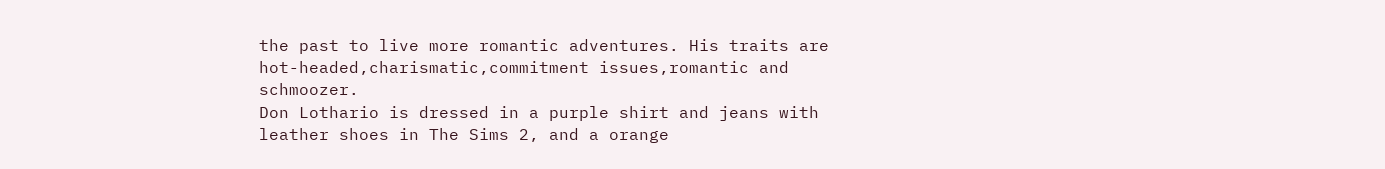the past to live more romantic adventures. His traits are hot-headed,charismatic,commitment issues,romantic and schmoozer.
Don Lothario is dressed in a purple shirt and jeans with leather shoes in The Sims 2, and a orange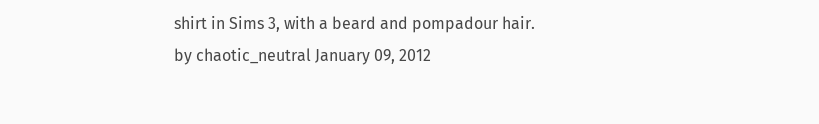shirt in Sims 3, with a beard and pompadour hair.
by chaotic_neutral January 09, 2012